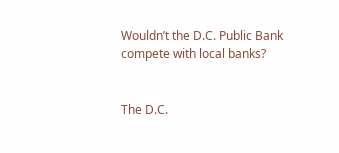Wouldn’t the D.C. Public Bank compete with local banks?


The D.C.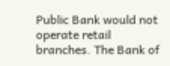Public Bank would not operate retail branches. The Bank of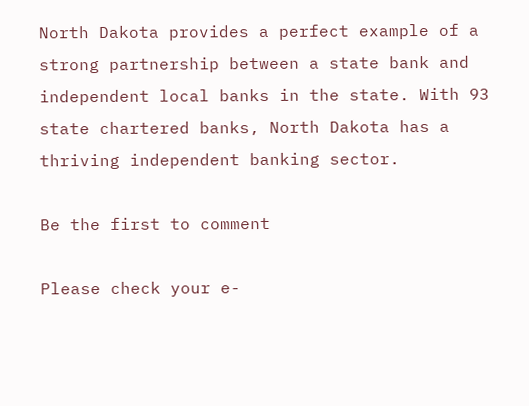North Dakota provides a perfect example of a strong partnership between a state bank and independent local banks in the state. With 93 state chartered banks, North Dakota has a thriving independent banking sector.

Be the first to comment

Please check your e-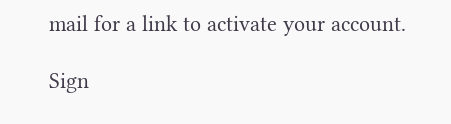mail for a link to activate your account.

Sign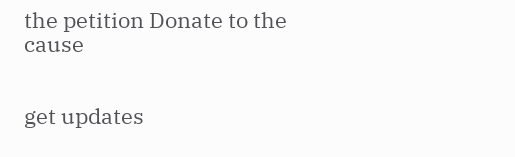the petition Donate to the cause


get updates